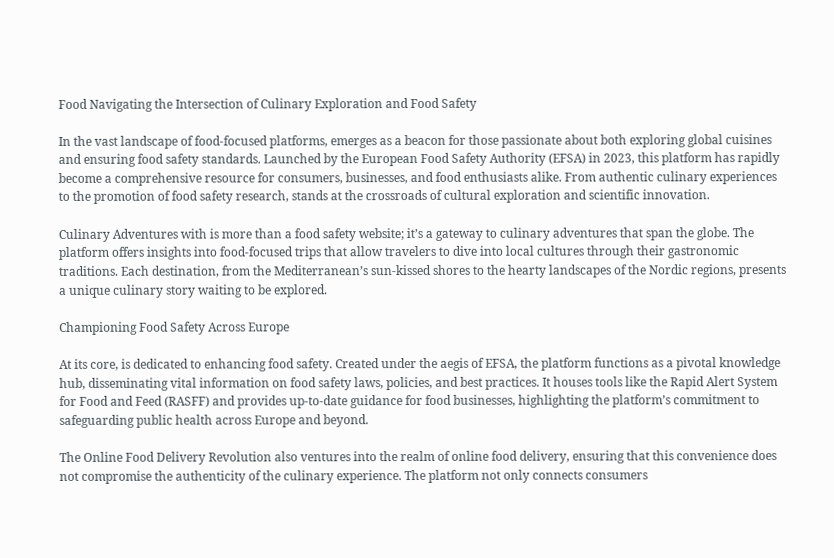Food Navigating the Intersection of Culinary Exploration and Food Safety

In the vast landscape of food-focused platforms, emerges as a beacon for those passionate about both exploring global cuisines and ensuring food safety standards. Launched by the European Food Safety Authority (EFSA) in 2023, this platform has rapidly become a comprehensive resource for consumers, businesses, and food enthusiasts alike. From authentic culinary experiences to the promotion of food safety research, stands at the crossroads of cultural exploration and scientific innovation.

Culinary Adventures with is more than a food safety website; it’s a gateway to culinary adventures that span the globe. The platform offers insights into food-focused trips that allow travelers to dive into local cultures through their gastronomic traditions. Each destination, from the Mediterranean’s sun-kissed shores to the hearty landscapes of the Nordic regions, presents a unique culinary story waiting to be explored.

Championing Food Safety Across Europe

At its core, is dedicated to enhancing food safety. Created under the aegis of EFSA, the platform functions as a pivotal knowledge hub, disseminating vital information on food safety laws, policies, and best practices. It houses tools like the Rapid Alert System for Food and Feed (RASFF) and provides up-to-date guidance for food businesses, highlighting the platform’s commitment to safeguarding public health across Europe and beyond.

The Online Food Delivery Revolution also ventures into the realm of online food delivery, ensuring that this convenience does not compromise the authenticity of the culinary experience. The platform not only connects consumers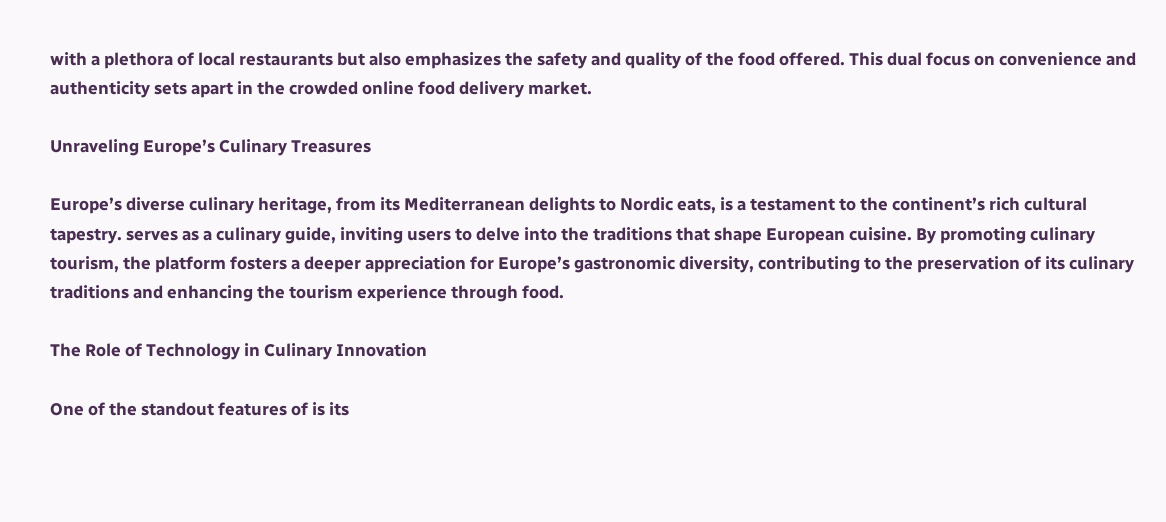with a plethora of local restaurants but also emphasizes the safety and quality of the food offered. This dual focus on convenience and authenticity sets apart in the crowded online food delivery market.

Unraveling Europe’s Culinary Treasures

Europe’s diverse culinary heritage, from its Mediterranean delights to Nordic eats, is a testament to the continent’s rich cultural tapestry. serves as a culinary guide, inviting users to delve into the traditions that shape European cuisine. By promoting culinary tourism, the platform fosters a deeper appreciation for Europe’s gastronomic diversity, contributing to the preservation of its culinary traditions and enhancing the tourism experience through food.

The Role of Technology in Culinary Innovation

One of the standout features of is its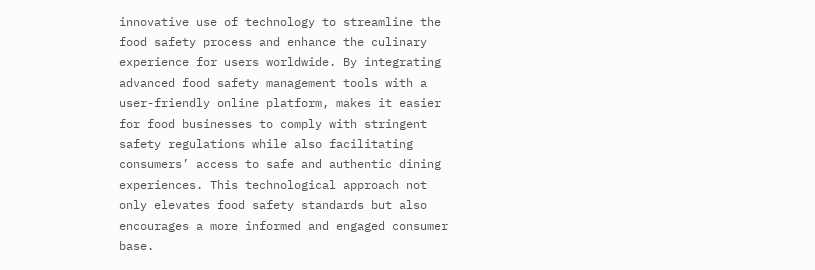innovative use of technology to streamline the food safety process and enhance the culinary experience for users worldwide. By integrating advanced food safety management tools with a user-friendly online platform, makes it easier for food businesses to comply with stringent safety regulations while also facilitating consumers’ access to safe and authentic dining experiences. This technological approach not only elevates food safety standards but also encourages a more informed and engaged consumer base.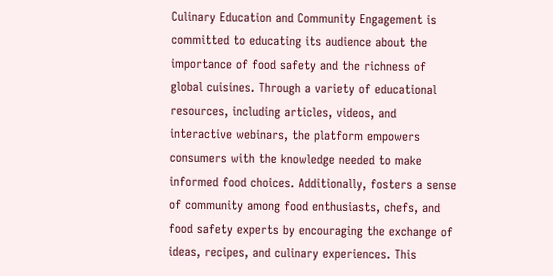Culinary Education and Community Engagement is committed to educating its audience about the importance of food safety and the richness of global cuisines. Through a variety of educational resources, including articles, videos, and interactive webinars, the platform empowers consumers with the knowledge needed to make informed food choices. Additionally, fosters a sense of community among food enthusiasts, chefs, and food safety experts by encouraging the exchange of ideas, recipes, and culinary experiences. This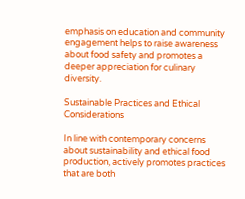emphasis on education and community engagement helps to raise awareness about food safety and promotes a deeper appreciation for culinary diversity.

Sustainable Practices and Ethical Considerations

In line with contemporary concerns about sustainability and ethical food production, actively promotes practices that are both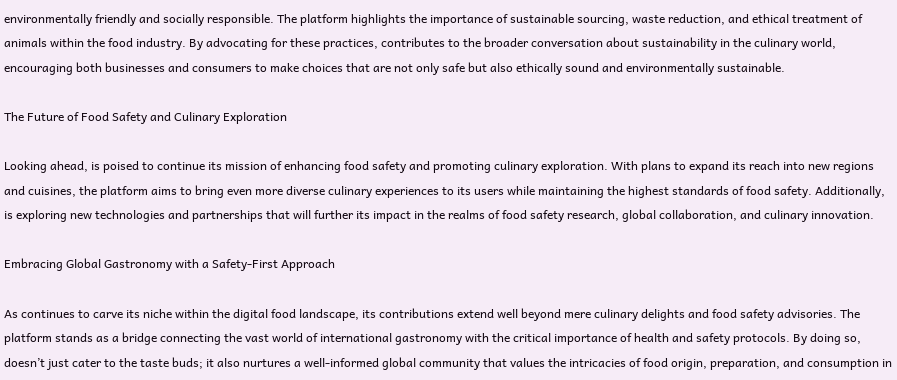environmentally friendly and socially responsible. The platform highlights the importance of sustainable sourcing, waste reduction, and ethical treatment of animals within the food industry. By advocating for these practices, contributes to the broader conversation about sustainability in the culinary world, encouraging both businesses and consumers to make choices that are not only safe but also ethically sound and environmentally sustainable.

The Future of Food Safety and Culinary Exploration

Looking ahead, is poised to continue its mission of enhancing food safety and promoting culinary exploration. With plans to expand its reach into new regions and cuisines, the platform aims to bring even more diverse culinary experiences to its users while maintaining the highest standards of food safety. Additionally, is exploring new technologies and partnerships that will further its impact in the realms of food safety research, global collaboration, and culinary innovation.

Embracing Global Gastronomy with a Safety-First Approach

As continues to carve its niche within the digital food landscape, its contributions extend well beyond mere culinary delights and food safety advisories. The platform stands as a bridge connecting the vast world of international gastronomy with the critical importance of health and safety protocols. By doing so, doesn’t just cater to the taste buds; it also nurtures a well-informed global community that values the intricacies of food origin, preparation, and consumption in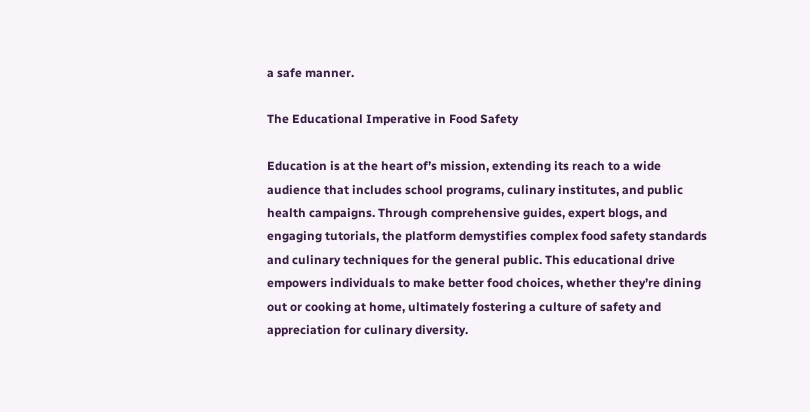a safe manner.

The Educational Imperative in Food Safety

Education is at the heart of’s mission, extending its reach to a wide audience that includes school programs, culinary institutes, and public health campaigns. Through comprehensive guides, expert blogs, and engaging tutorials, the platform demystifies complex food safety standards and culinary techniques for the general public. This educational drive empowers individuals to make better food choices, whether they’re dining out or cooking at home, ultimately fostering a culture of safety and appreciation for culinary diversity.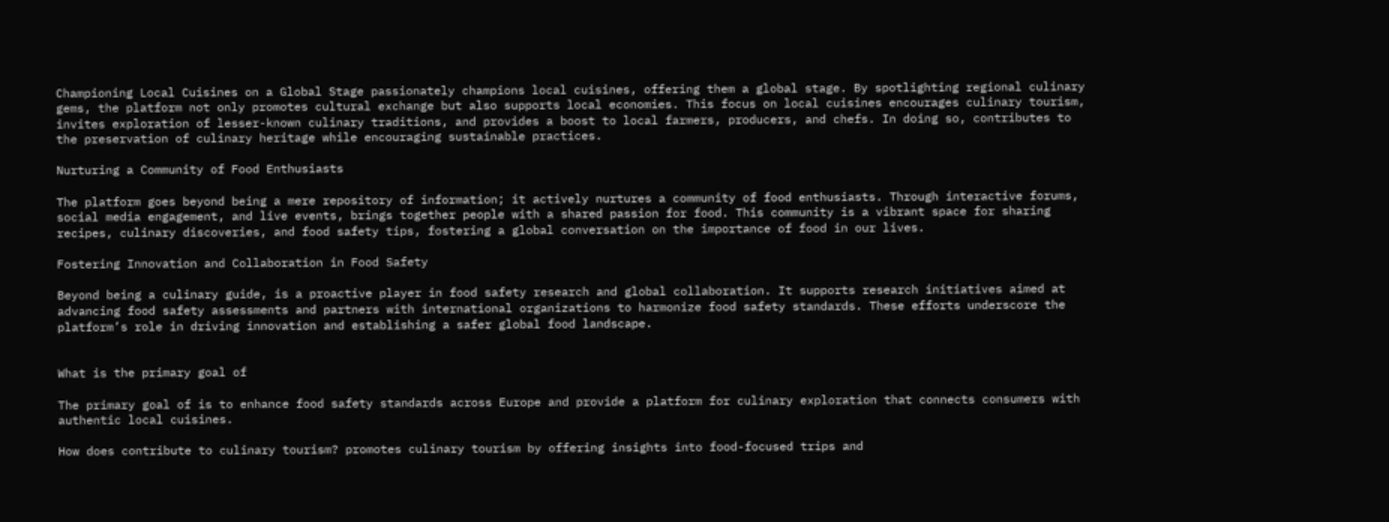Championing Local Cuisines on a Global Stage passionately champions local cuisines, offering them a global stage. By spotlighting regional culinary gems, the platform not only promotes cultural exchange but also supports local economies. This focus on local cuisines encourages culinary tourism, invites exploration of lesser-known culinary traditions, and provides a boost to local farmers, producers, and chefs. In doing so, contributes to the preservation of culinary heritage while encouraging sustainable practices.

Nurturing a Community of Food Enthusiasts

The platform goes beyond being a mere repository of information; it actively nurtures a community of food enthusiasts. Through interactive forums, social media engagement, and live events, brings together people with a shared passion for food. This community is a vibrant space for sharing recipes, culinary discoveries, and food safety tips, fostering a global conversation on the importance of food in our lives.

Fostering Innovation and Collaboration in Food Safety

Beyond being a culinary guide, is a proactive player in food safety research and global collaboration. It supports research initiatives aimed at advancing food safety assessments and partners with international organizations to harmonize food safety standards. These efforts underscore the platform’s role in driving innovation and establishing a safer global food landscape.


What is the primary goal of

The primary goal of is to enhance food safety standards across Europe and provide a platform for culinary exploration that connects consumers with authentic local cuisines.

How does contribute to culinary tourism? promotes culinary tourism by offering insights into food-focused trips and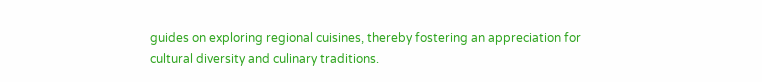guides on exploring regional cuisines, thereby fostering an appreciation for cultural diversity and culinary traditions.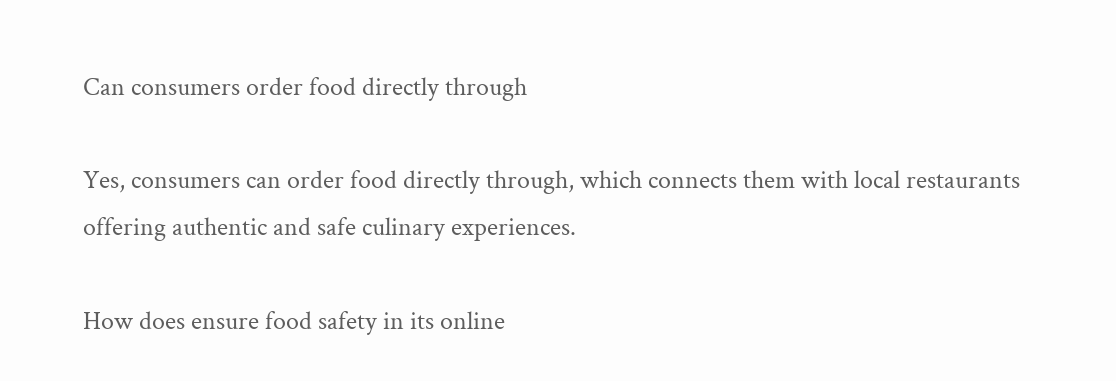Can consumers order food directly through

Yes, consumers can order food directly through, which connects them with local restaurants offering authentic and safe culinary experiences.

How does ensure food safety in its online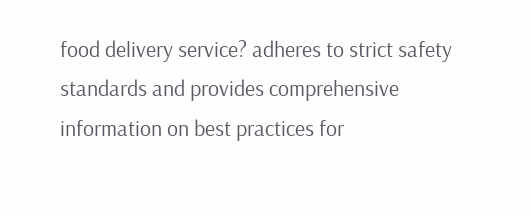food delivery service? adheres to strict safety standards and provides comprehensive information on best practices for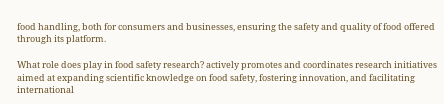food handling, both for consumers and businesses, ensuring the safety and quality of food offered through its platform.

What role does play in food safety research? actively promotes and coordinates research initiatives aimed at expanding scientific knowledge on food safety, fostering innovation, and facilitating international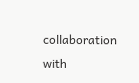collaboration with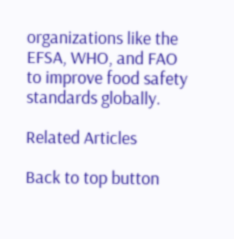organizations like the EFSA, WHO, and FAO to improve food safety standards globally.

Related Articles

Back to top button